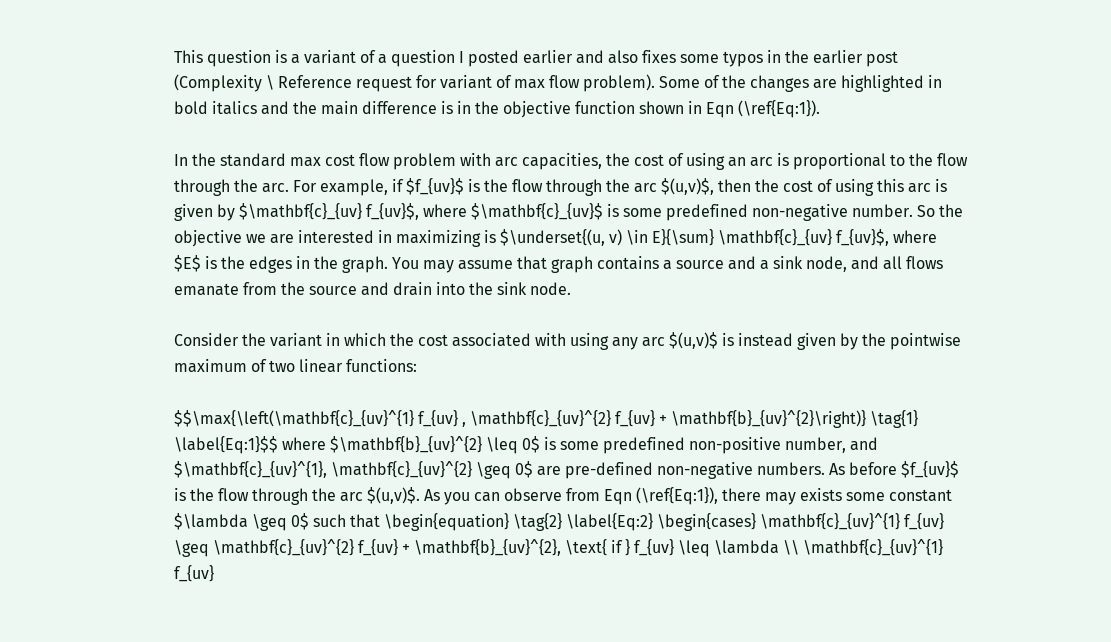This question is a variant of a question I posted earlier and also fixes some typos in the earlier post (Complexity \ Reference request for variant of max flow problem). Some of the changes are highlighted in bold italics and the main difference is in the objective function shown in Eqn (\ref{Eq:1}).

In the standard max cost flow problem with arc capacities, the cost of using an arc is proportional to the flow through the arc. For example, if $f_{uv}$ is the flow through the arc $(u,v)$, then the cost of using this arc is given by $\mathbf{c}_{uv} f_{uv}$, where $\mathbf{c}_{uv}$ is some predefined non-negative number. So the objective we are interested in maximizing is $\underset{(u, v) \in E}{\sum} \mathbf{c}_{uv} f_{uv}$, where $E$ is the edges in the graph. You may assume that graph contains a source and a sink node, and all flows emanate from the source and drain into the sink node.

Consider the variant in which the cost associated with using any arc $(u,v)$ is instead given by the pointwise maximum of two linear functions:

$$\max{\left(\mathbf{c}_{uv}^{1} f_{uv} , \mathbf{c}_{uv}^{2} f_{uv} + \mathbf{b}_{uv}^{2}\right)} \tag{1} \label{Eq:1}$$ where $\mathbf{b}_{uv}^{2} \leq 0$ is some predefined non-positive number, and $\mathbf{c}_{uv}^{1}, \mathbf{c}_{uv}^{2} \geq 0$ are pre-defined non-negative numbers. As before $f_{uv}$ is the flow through the arc $(u,v)$. As you can observe from Eqn (\ref{Eq:1}), there may exists some constant $\lambda \geq 0$ such that \begin{equation} \tag{2} \label{Eq:2} \begin{cases} \mathbf{c}_{uv}^{1} f_{uv} \geq \mathbf{c}_{uv}^{2} f_{uv} + \mathbf{b}_{uv}^{2}, \text{ if } f_{uv} \leq \lambda \\ \mathbf{c}_{uv}^{1} f_{uv}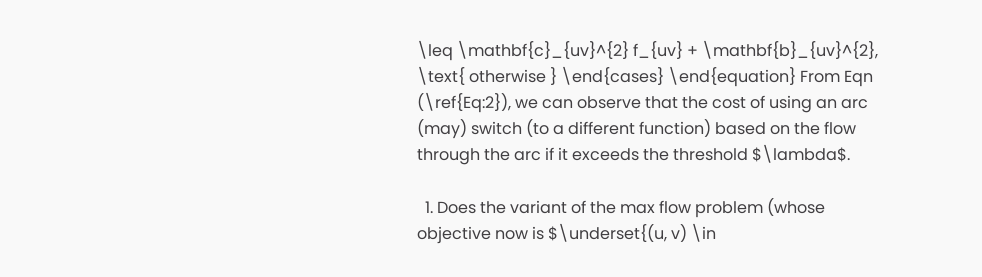\leq \mathbf{c}_{uv}^{2} f_{uv} + \mathbf{b}_{uv}^{2}, \text{ otherwise } \end{cases} \end{equation} From Eqn (\ref{Eq:2}), we can observe that the cost of using an arc (may) switch (to a different function) based on the flow through the arc if it exceeds the threshold $\lambda$.

  1. Does the variant of the max flow problem (whose objective now is $\underset{(u, v) \in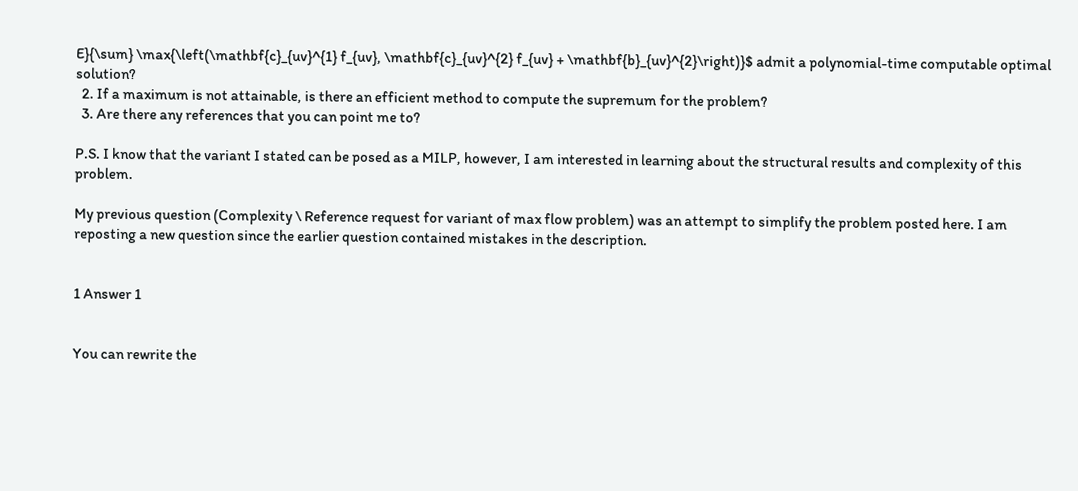E}{\sum} \max{\left(\mathbf{c}_{uv}^{1} f_{uv}, \mathbf{c}_{uv}^{2} f_{uv} + \mathbf{b}_{uv}^{2}\right)}$ admit a polynomial-time computable optimal solution?
  2. If a maximum is not attainable, is there an efficient method to compute the supremum for the problem?
  3. Are there any references that you can point me to?

P.S. I know that the variant I stated can be posed as a MILP, however, I am interested in learning about the structural results and complexity of this problem.

My previous question (Complexity \ Reference request for variant of max flow problem) was an attempt to simplify the problem posted here. I am reposting a new question since the earlier question contained mistakes in the description.


1 Answer 1


You can rewrite the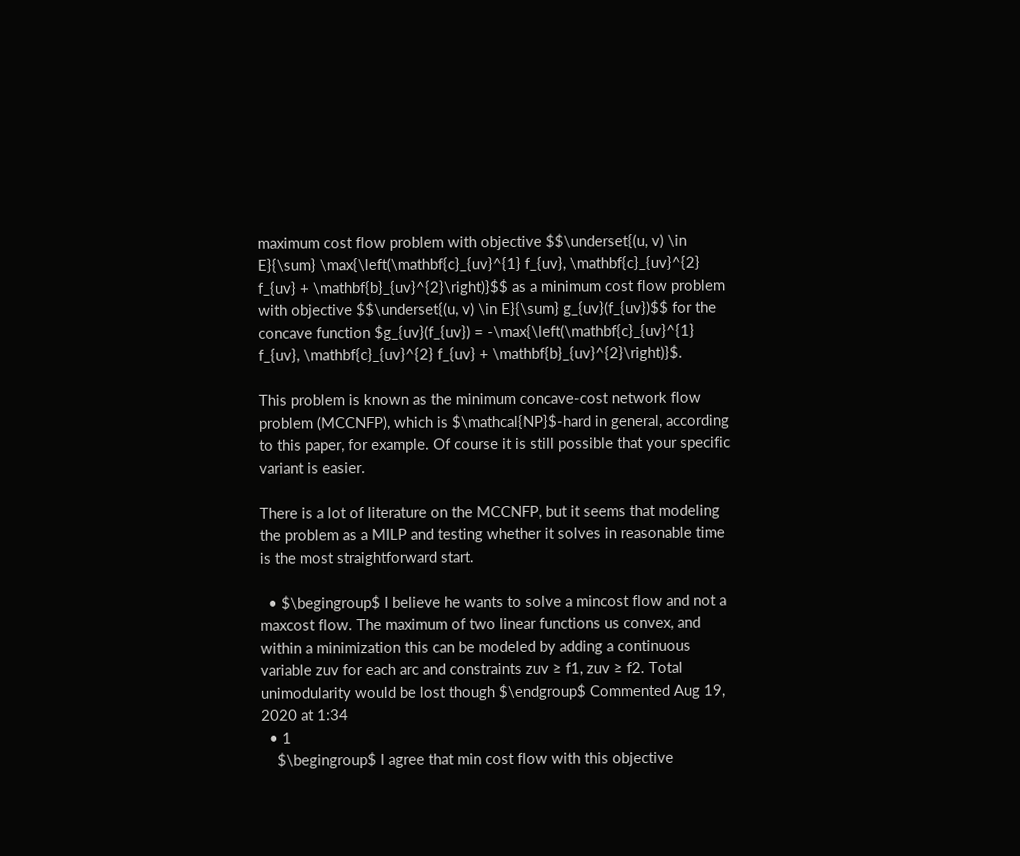maximum cost flow problem with objective $$\underset{(u, v) \in E}{\sum} \max{\left(\mathbf{c}_{uv}^{1} f_{uv}, \mathbf{c}_{uv}^{2} f_{uv} + \mathbf{b}_{uv}^{2}\right)}$$ as a minimum cost flow problem with objective $$\underset{(u, v) \in E}{\sum} g_{uv}(f_{uv})$$ for the concave function $g_{uv}(f_{uv}) = -\max{\left(\mathbf{c}_{uv}^{1} f_{uv}, \mathbf{c}_{uv}^{2} f_{uv} + \mathbf{b}_{uv}^{2}\right)}$.

This problem is known as the minimum concave-cost network flow problem (MCCNFP), which is $\mathcal{NP}$-hard in general, according to this paper, for example. Of course it is still possible that your specific variant is easier.

There is a lot of literature on the MCCNFP, but it seems that modeling the problem as a MILP and testing whether it solves in reasonable time is the most straightforward start.

  • $\begingroup$ I believe he wants to solve a mincost flow and not a maxcost flow. The maximum of two linear functions us convex, and within a minimization this can be modeled by adding a continuous variable zuv for each arc and constraints zuv ≥ f1, zuv ≥ f2. Total unimodularity would be lost though $\endgroup$ Commented Aug 19, 2020 at 1:34
  • 1
    $\begingroup$ I agree that min cost flow with this objective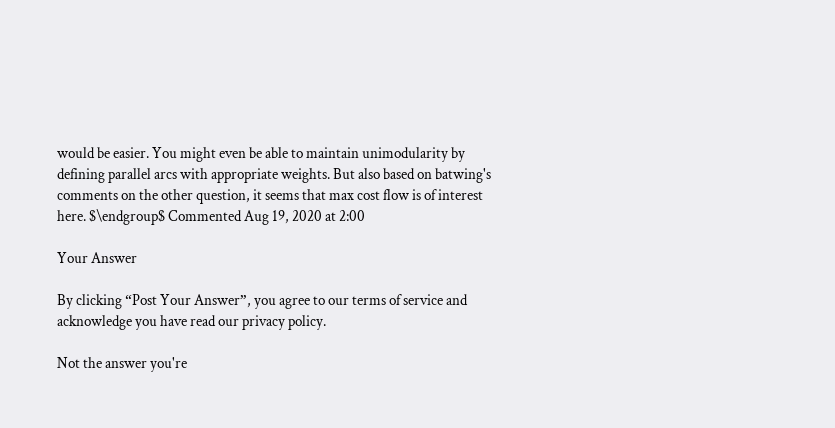would be easier. You might even be able to maintain unimodularity by defining parallel arcs with appropriate weights. But also based on batwing's comments on the other question, it seems that max cost flow is of interest here. $\endgroup$ Commented Aug 19, 2020 at 2:00

Your Answer

By clicking “Post Your Answer”, you agree to our terms of service and acknowledge you have read our privacy policy.

Not the answer you're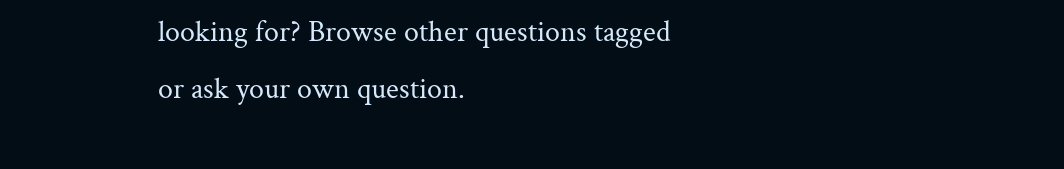looking for? Browse other questions tagged or ask your own question.